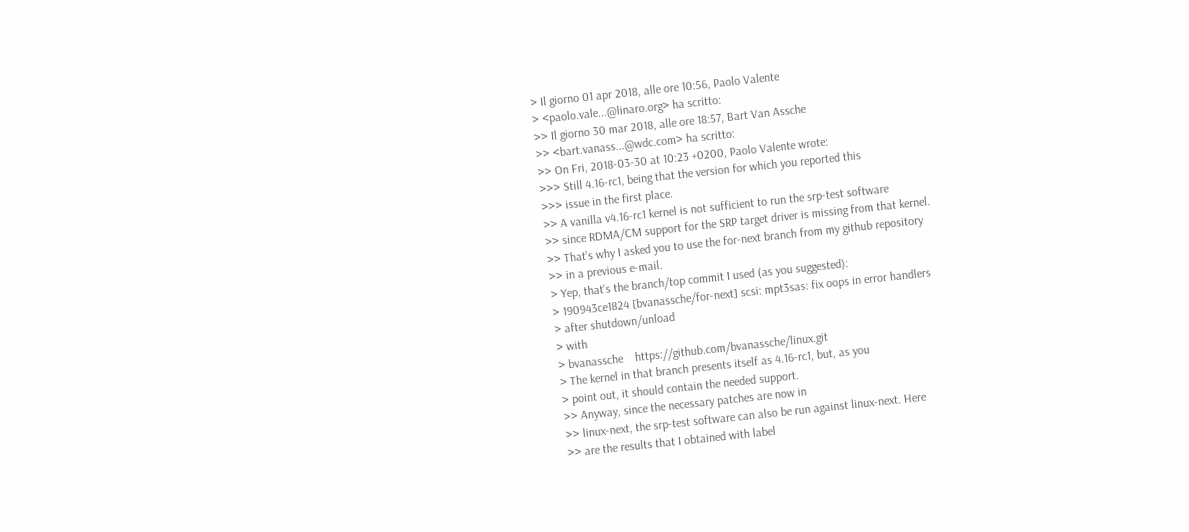> Il giorno 01 apr 2018, alle ore 10:56, Paolo Valente
> <paolo.vale...@linaro.org> ha scritto:
>> Il giorno 30 mar 2018, alle ore 18:57, Bart Van Assche
>> <bart.vanass...@wdc.com> ha scritto:
>> On Fri, 2018-03-30 at 10:23 +0200, Paolo Valente wrote:
>>> Still 4.16-rc1, being that the version for which you reported this
>>> issue in the first place.
>> A vanilla v4.16-rc1 kernel is not sufficient to run the srp-test software
>> since RDMA/CM support for the SRP target driver is missing from that kernel.
>> That's why I asked you to use the for-next branch from my github repository
>> in a previous e-mail.
> Yep, that's the branch/top commit I used (as you suggested):
> 190943ce1824 [bvanassche/for-next] scsi: mpt3sas: fix oops in error handlers
> after shutdown/unload
> with
> bvanassche    https://github.com/bvanassche/linux.git
> The kernel in that branch presents itself as 4.16-rc1, but, as you
> point out, it should contain the needed support.
>> Anyway, since the necessary patches are now in
>> linux-next, the srp-test software can also be run against linux-next. Here
>> are the results that I obtained with label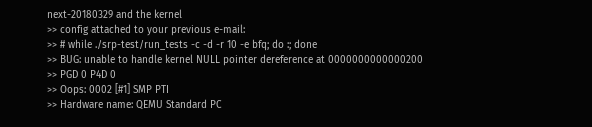next-20180329 and the kernel
>> config attached to your previous e-mail:
>> # while ./srp-test/run_tests -c -d -r 10 -e bfq; do :; done
>> BUG: unable to handle kernel NULL pointer dereference at 0000000000000200
>> PGD 0 P4D 0
>> Oops: 0002 [#1] SMP PTI
>> Hardware name: QEMU Standard PC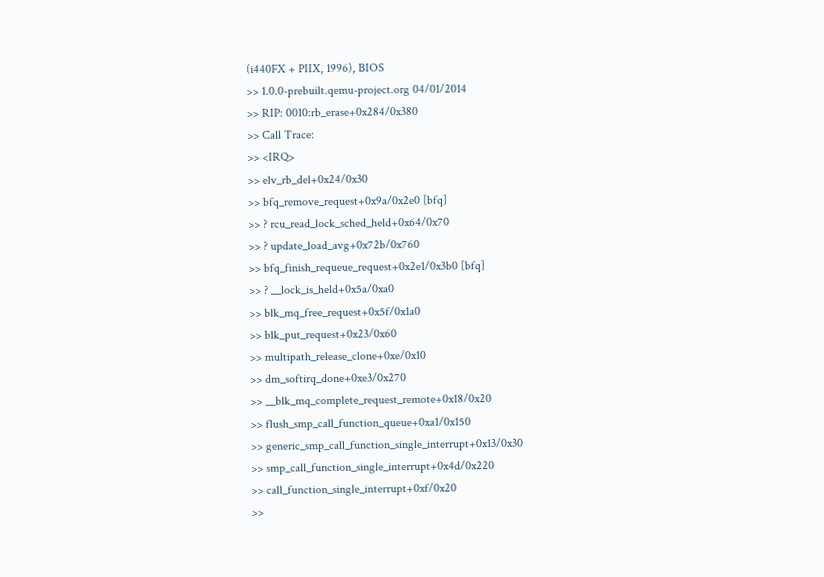(i440FX + PIIX, 1996), BIOS
>> 1.0.0-prebuilt.qemu-project.org 04/01/2014
>> RIP: 0010:rb_erase+0x284/0x380
>> Call Trace:
>> <IRQ>
>> elv_rb_del+0x24/0x30
>> bfq_remove_request+0x9a/0x2e0 [bfq]
>> ? rcu_read_lock_sched_held+0x64/0x70
>> ? update_load_avg+0x72b/0x760
>> bfq_finish_requeue_request+0x2e1/0x3b0 [bfq]
>> ? __lock_is_held+0x5a/0xa0
>> blk_mq_free_request+0x5f/0x1a0
>> blk_put_request+0x23/0x60
>> multipath_release_clone+0xe/0x10
>> dm_softirq_done+0xe3/0x270
>> __blk_mq_complete_request_remote+0x18/0x20
>> flush_smp_call_function_queue+0xa1/0x150
>> generic_smp_call_function_single_interrupt+0x13/0x30
>> smp_call_function_single_interrupt+0x4d/0x220
>> call_function_single_interrupt+0xf/0x20
>>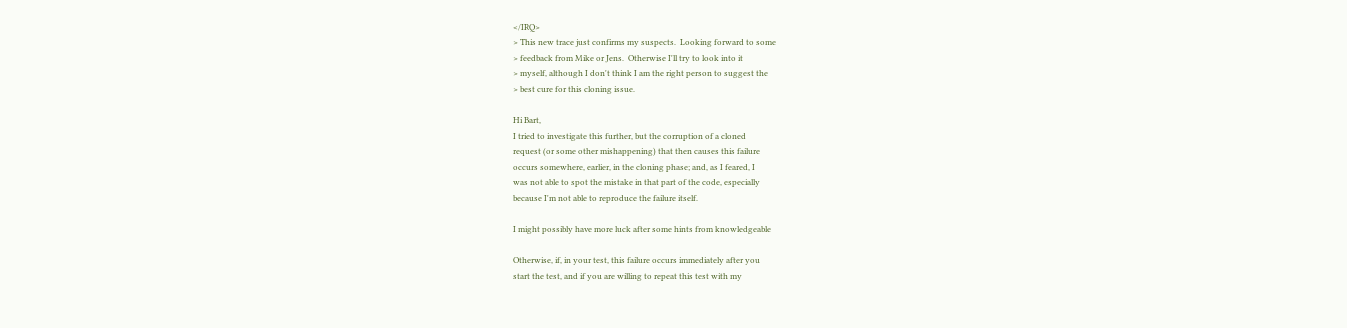</IRQ>
> This new trace just confirms my suspects.  Looking forward to some
> feedback from Mike or Jens.  Otherwise I'll try to look into it
> myself, although I don't think I am the right person to suggest the
> best cure for this cloning issue.

Hi Bart,
I tried to investigate this further, but the corruption of a cloned
request (or some other mishappening) that then causes this failure
occurs somewhere, earlier, in the cloning phase; and, as I feared, I
was not able to spot the mistake in that part of the code, especially
because I'm not able to reproduce the failure itself.

I might possibly have more luck after some hints from knowledgeable

Otherwise, if, in your test, this failure occurs immediately after you
start the test, and if you are willing to repeat this test with my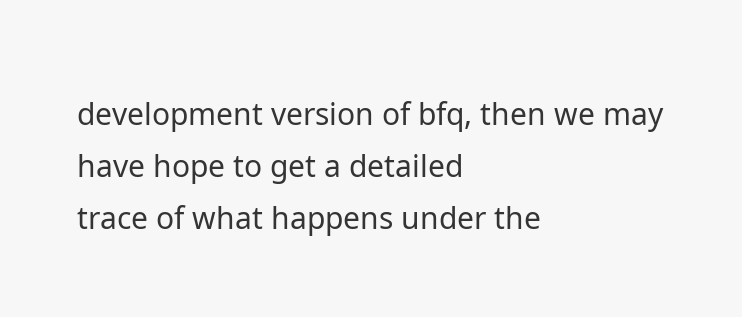development version of bfq, then we may have hope to get a detailed
trace of what happens under the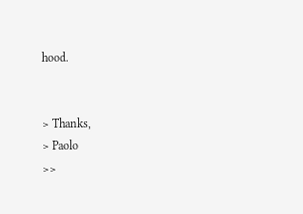hood.


> Thanks,
> Paolo
>>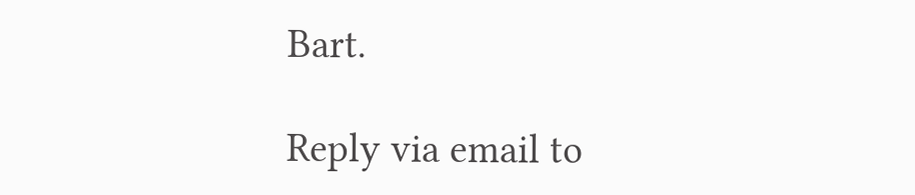Bart.

Reply via email to